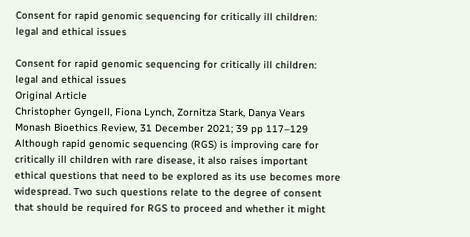Consent for rapid genomic sequencing for critically ill children: legal and ethical issues

Consent for rapid genomic sequencing for critically ill children: legal and ethical issues
Original Article
Christopher Gyngell, Fiona Lynch, Zornitza Stark, Danya Vears
Monash Bioethics Review, 31 December 2021; 39 pp 117–129
Although rapid genomic sequencing (RGS) is improving care for critically ill children with rare disease, it also raises important ethical questions that need to be explored as its use becomes more widespread. Two such questions relate to the degree of consent that should be required for RGS to proceed and whether it might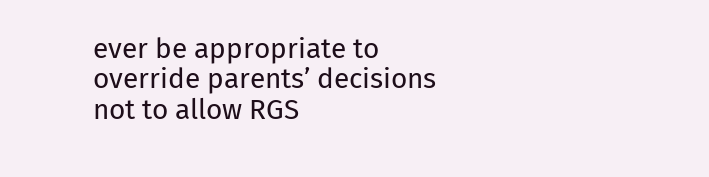ever be appropriate to override parents’ decisions not to allow RGS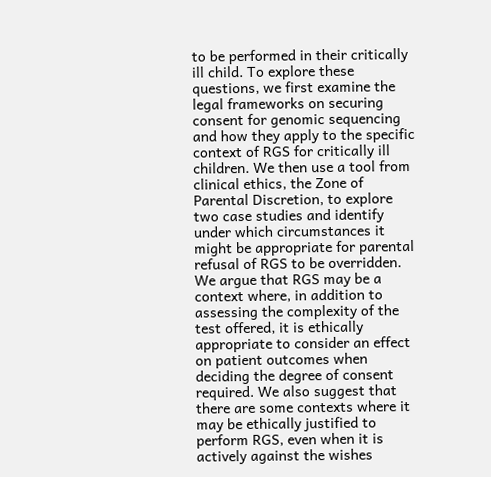to be performed in their critically ill child. To explore these questions, we first examine the legal frameworks on securing consent for genomic sequencing and how they apply to the specific context of RGS for critically ill children. We then use a tool from clinical ethics, the Zone of Parental Discretion, to explore two case studies and identify under which circumstances it might be appropriate for parental refusal of RGS to be overridden. We argue that RGS may be a context where, in addition to assessing the complexity of the test offered, it is ethically appropriate to consider an effect on patient outcomes when deciding the degree of consent required. We also suggest that there are some contexts where it may be ethically justified to perform RGS, even when it is actively against the wishes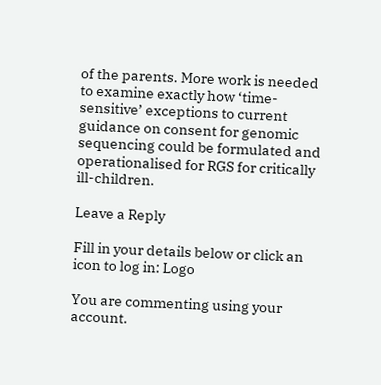of the parents. More work is needed to examine exactly how ‘time-sensitive’ exceptions to current guidance on consent for genomic sequencing could be formulated and operationalised for RGS for critically ill-children.

Leave a Reply

Fill in your details below or click an icon to log in: Logo

You are commenting using your account.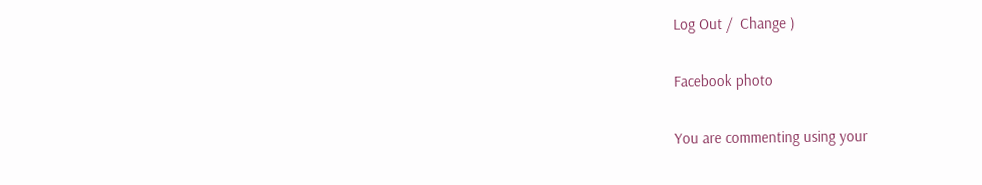Log Out /  Change )

Facebook photo

You are commenting using your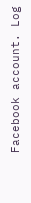Facebook account. Log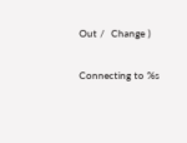Out /  Change )

Connecting to %s